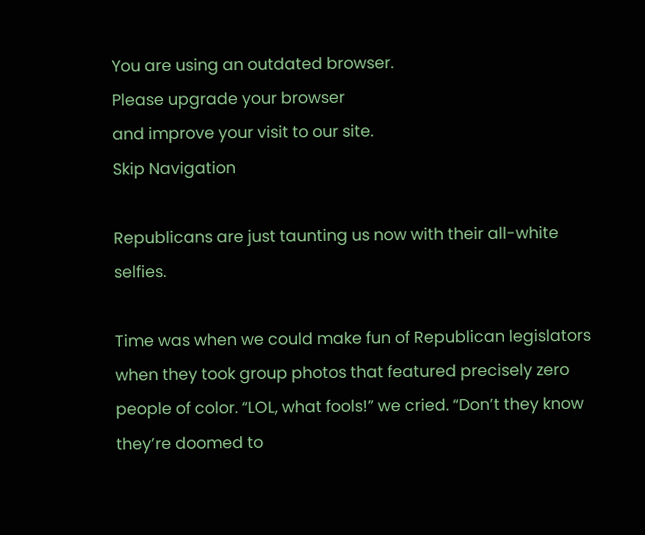You are using an outdated browser.
Please upgrade your browser
and improve your visit to our site.
Skip Navigation

Republicans are just taunting us now with their all-white selfies.

Time was when we could make fun of Republican legislators when they took group photos that featured precisely zero people of color. “LOL, what fools!” we cried. “Don’t they know they’re doomed to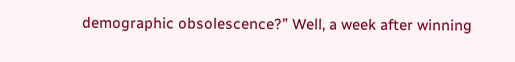demographic obsolescence?” Well, a week after winning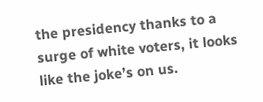the presidency thanks to a surge of white voters, it looks like the joke’s on us.